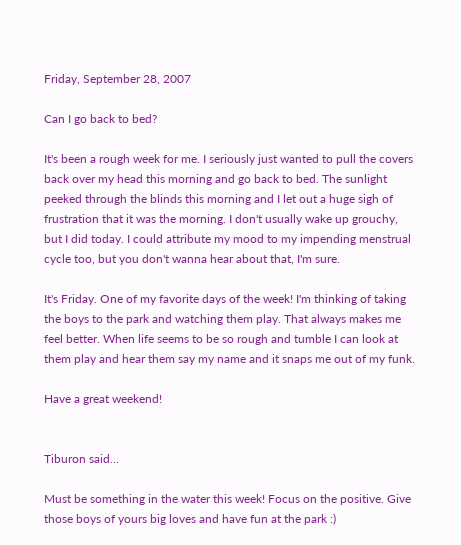Friday, September 28, 2007

Can I go back to bed?

It's been a rough week for me. I seriously just wanted to pull the covers back over my head this morning and go back to bed. The sunlight peeked through the blinds this morning and I let out a huge sigh of frustration that it was the morning. I don't usually wake up grouchy, but I did today. I could attribute my mood to my impending menstrual cycle too, but you don't wanna hear about that, I'm sure.

It's Friday. One of my favorite days of the week! I'm thinking of taking the boys to the park and watching them play. That always makes me feel better. When life seems to be so rough and tumble I can look at them play and hear them say my name and it snaps me out of my funk.

Have a great weekend!


Tiburon said...

Must be something in the water this week! Focus on the positive. Give those boys of yours big loves and have fun at the park :)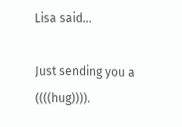Lisa said...

Just sending you a ((((hug)))).